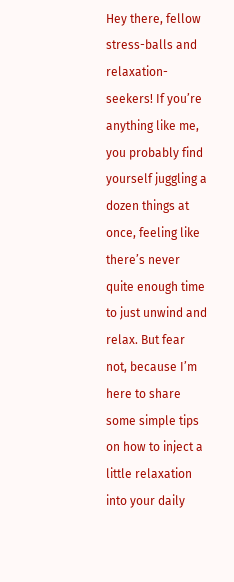Hey there, fellow stress-balls and relaxation-seekers! If you’re anything like me, you probably find yourself juggling a dozen things at once, feeling like there’s never quite enough time to just unwind and relax. But fear not, because I’m here to share some simple tips on how to inject a little relaxation into your daily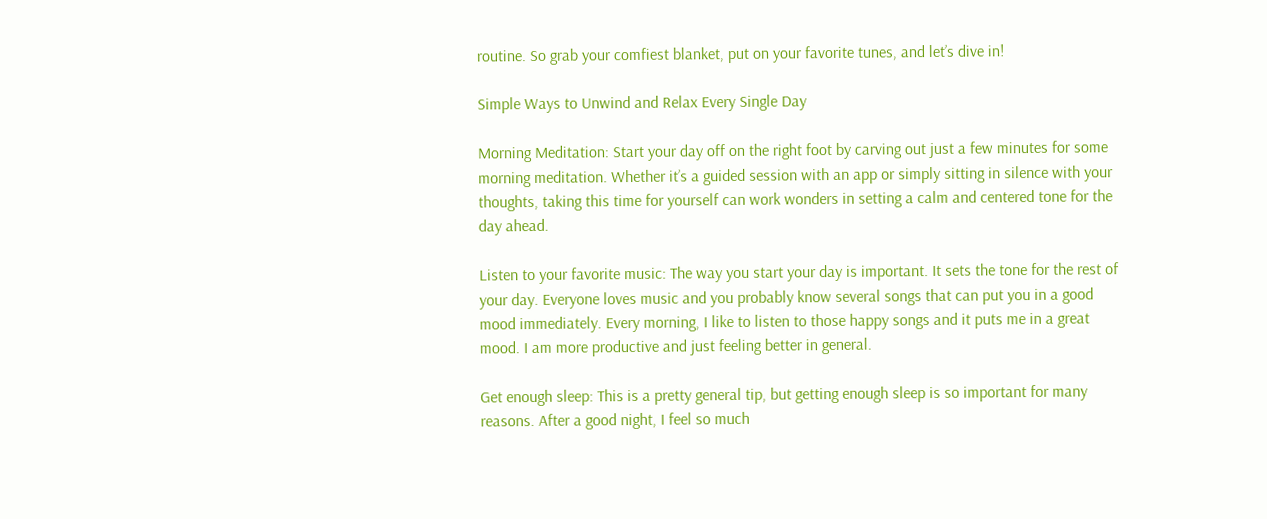routine. So grab your comfiest blanket, put on your favorite tunes, and let’s dive in!

Simple Ways to Unwind and Relax Every Single Day

Morning Meditation: Start your day off on the right foot by carving out just a few minutes for some morning meditation. Whether it’s a guided session with an app or simply sitting in silence with your thoughts, taking this time for yourself can work wonders in setting a calm and centered tone for the day ahead.

Listen to your favorite music: The way you start your day is important. It sets the tone for the rest of your day. Everyone loves music and you probably know several songs that can put you in a good mood immediately. Every morning, I like to listen to those happy songs and it puts me in a great mood. I am more productive and just feeling better in general.

Get enough sleep: This is a pretty general tip, but getting enough sleep is so important for many reasons. After a good night, I feel so much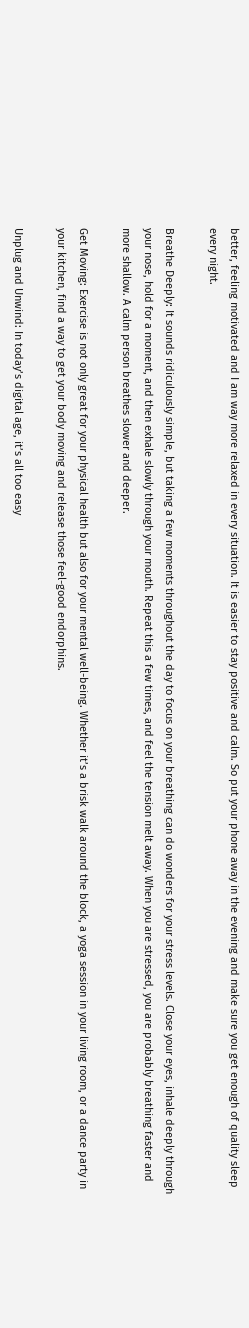better, feeling motivated and I am way more relaxed in every situation. It is easier to stay positive and calm. So put your phone away in the evening and make sure you get enough of quality sleep every night.

Breathe Deeply: It sounds ridiculously simple, but taking a few moments throughout the day to focus on your breathing can do wonders for your stress levels. Close your eyes, inhale deeply through your nose, hold for a moment, and then exhale slowly through your mouth. Repeat this a few times, and feel the tension melt away. When you are stressed, you are probably breathing faster and more shallow. A calm person breathes slower and deeper.

Get Moving: Exercise is not only great for your physical health but also for your mental well-being. Whether it’s a brisk walk around the block, a yoga session in your living room, or a dance party in your kitchen, find a way to get your body moving and release those feel-good endorphins.

Unplug and Unwind: In today’s digital age, it’s all too easy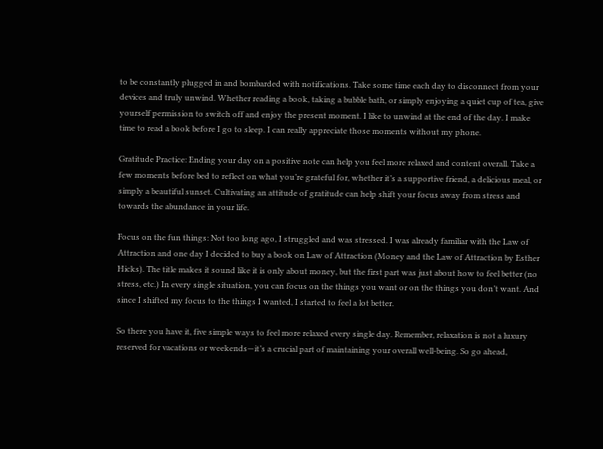to be constantly plugged in and bombarded with notifications. Take some time each day to disconnect from your devices and truly unwind. Whether reading a book, taking a bubble bath, or simply enjoying a quiet cup of tea, give yourself permission to switch off and enjoy the present moment. I like to unwind at the end of the day. I make time to read a book before I go to sleep. I can really appreciate those moments without my phone.

Gratitude Practice: Ending your day on a positive note can help you feel more relaxed and content overall. Take a few moments before bed to reflect on what you’re grateful for, whether it’s a supportive friend, a delicious meal, or simply a beautiful sunset. Cultivating an attitude of gratitude can help shift your focus away from stress and towards the abundance in your life.

Focus on the fun things: Not too long ago, I struggled and was stressed. I was already familiar with the Law of Attraction and one day I decided to buy a book on Law of Attraction (Money and the Law of Attraction by Esther Hicks). The title makes it sound like it is only about money, but the first part was just about how to feel better (no stress, etc.) In every single situation, you can focus on the things you want or on the things you don’t want. And since I shifted my focus to the things I wanted, I started to feel a lot better.

So there you have it, five simple ways to feel more relaxed every single day. Remember, relaxation is not a luxury reserved for vacations or weekends—it’s a crucial part of maintaining your overall well-being. So go ahead,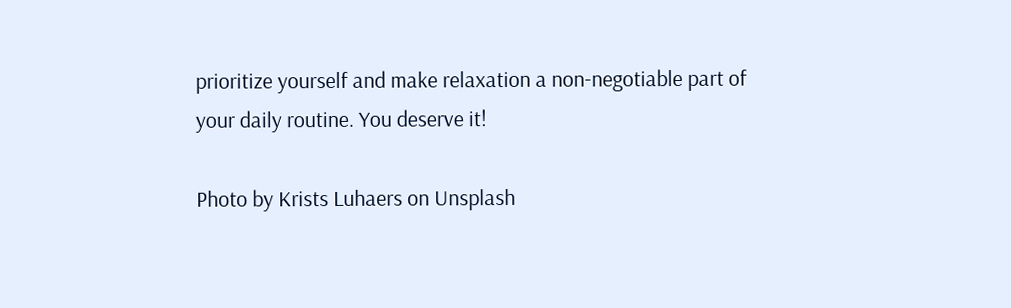prioritize yourself and make relaxation a non-negotiable part of your daily routine. You deserve it!

Photo by Krists Luhaers on Unsplash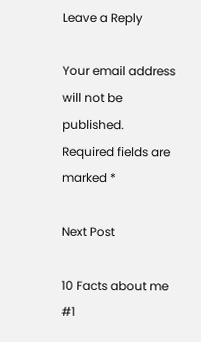Leave a Reply

Your email address will not be published. Required fields are marked *

Next Post

10 Facts about me #1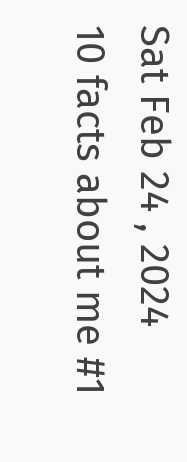Sat Feb 24 , 2024
10 facts about me #1